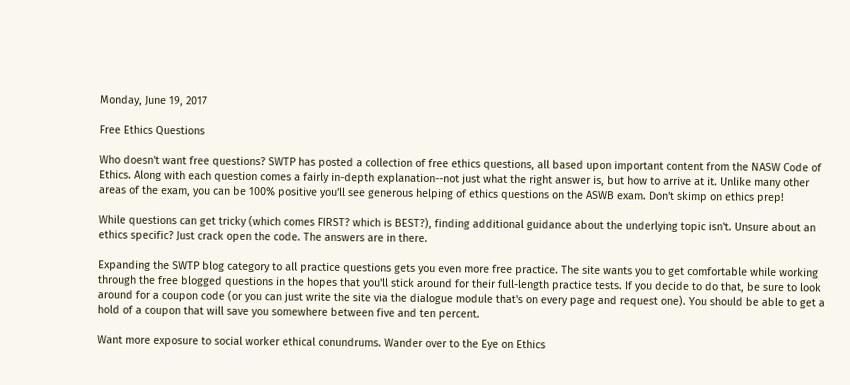Monday, June 19, 2017

Free Ethics Questions

Who doesn't want free questions? SWTP has posted a collection of free ethics questions, all based upon important content from the NASW Code of Ethics. Along with each question comes a fairly in-depth explanation--not just what the right answer is, but how to arrive at it. Unlike many other areas of the exam, you can be 100% positive you'll see generous helping of ethics questions on the ASWB exam. Don't skimp on ethics prep!

While questions can get tricky (which comes FIRST? which is BEST?), finding additional guidance about the underlying topic isn't. Unsure about an ethics specific? Just crack open the code. The answers are in there.

Expanding the SWTP blog category to all practice questions gets you even more free practice. The site wants you to get comfortable while working through the free blogged questions in the hopes that you'll stick around for their full-length practice tests. If you decide to do that, be sure to look around for a coupon code (or you can just write the site via the dialogue module that's on every page and request one). You should be able to get a hold of a coupon that will save you somewhere between five and ten percent.

Want more exposure to social worker ethical conundrums. Wander over to the Eye on Ethics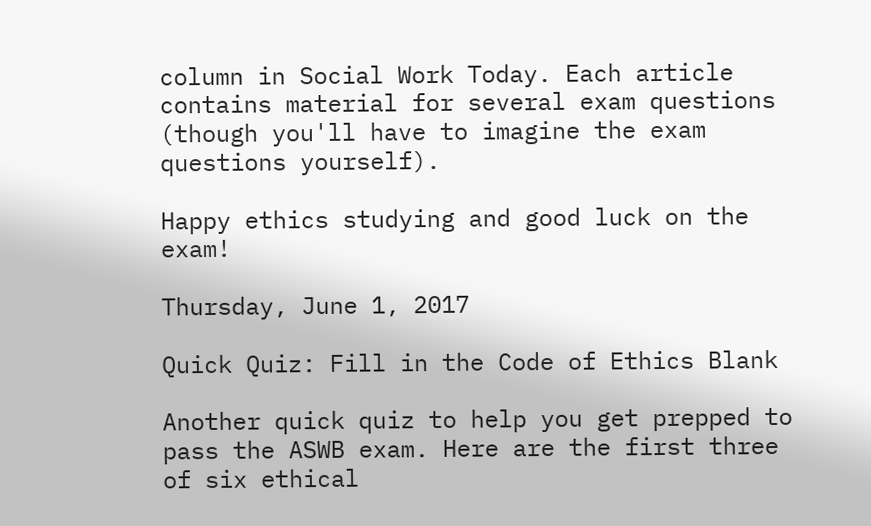column in Social Work Today. Each article contains material for several exam questions (though you'll have to imagine the exam questions yourself).

Happy ethics studying and good luck on the exam!

Thursday, June 1, 2017

Quick Quiz: Fill in the Code of Ethics Blank

Another quick quiz to help you get prepped to pass the ASWB exam. Here are the first three of six ethical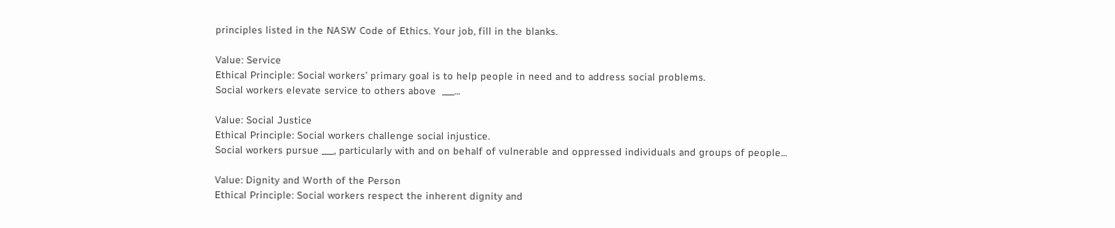principles listed in the NASW Code of Ethics. Your job, fill in the blanks.

Value: Service
Ethical Principle: Social workers’ primary goal is to help people in need and to address social problems.
Social workers elevate service to others above  ___...

Value: Social Justice
Ethical Principle: Social workers challenge social injustice.
Social workers pursue ___, particularly with and on behalf of vulnerable and oppressed individuals and groups of people...

Value: Dignity and Worth of the Person
Ethical Principle: Social workers respect the inherent dignity and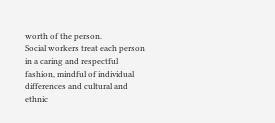worth of the person.
Social workers treat each person in a caring and respectful fashion, mindful of individual differences and cultural and ethnic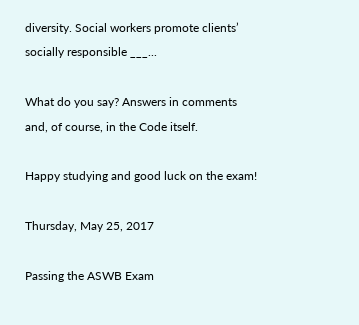diversity. Social workers promote clients’ socially responsible ___...

What do you say? Answers in comments and, of course, in the Code itself.

Happy studying and good luck on the exam!

Thursday, May 25, 2017

Passing the ASWB Exam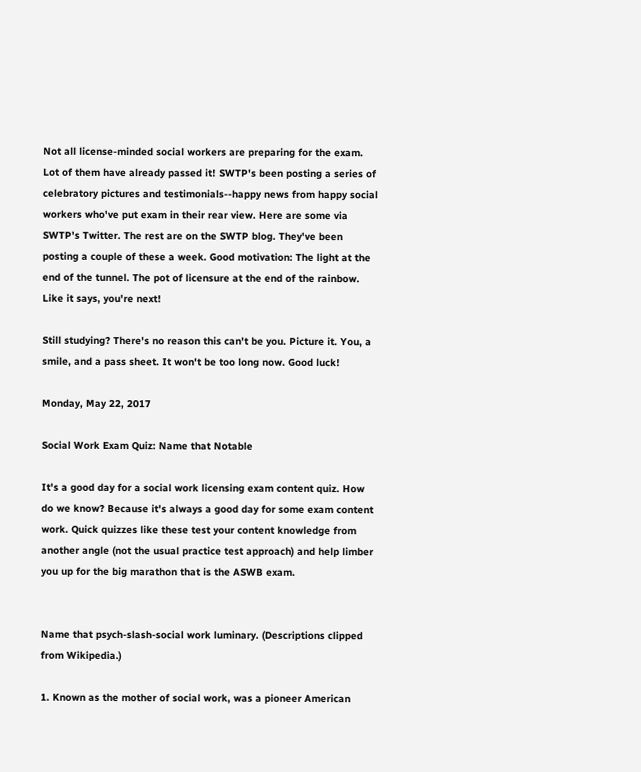Not all license-minded social workers are preparing for the exam. Lot of them have already passed it! SWTP's been posting a series of celebratory pictures and testimonials--happy news from happy social workers who've put exam in their rear view. Here are some via SWTP's Twitter. The rest are on the SWTP blog. They've been posting a couple of these a week. Good motivation: The light at the end of the tunnel. The pot of licensure at the end of the rainbow. Like it says, you're next!

Still studying? There's no reason this can't be you. Picture it. You, a smile, and a pass sheet. It won't be too long now. Good luck!

Monday, May 22, 2017

Social Work Exam Quiz: Name that Notable

It's a good day for a social work licensing exam content quiz. How do we know? Because it's always a good day for some exam content work. Quick quizzes like these test your content knowledge from another angle (not the usual practice test approach) and help limber you up for the big marathon that is the ASWB exam.


Name that psych-slash-social work luminary. (Descriptions clipped from Wikipedia.)

1. Known as the mother of social work, was a pioneer American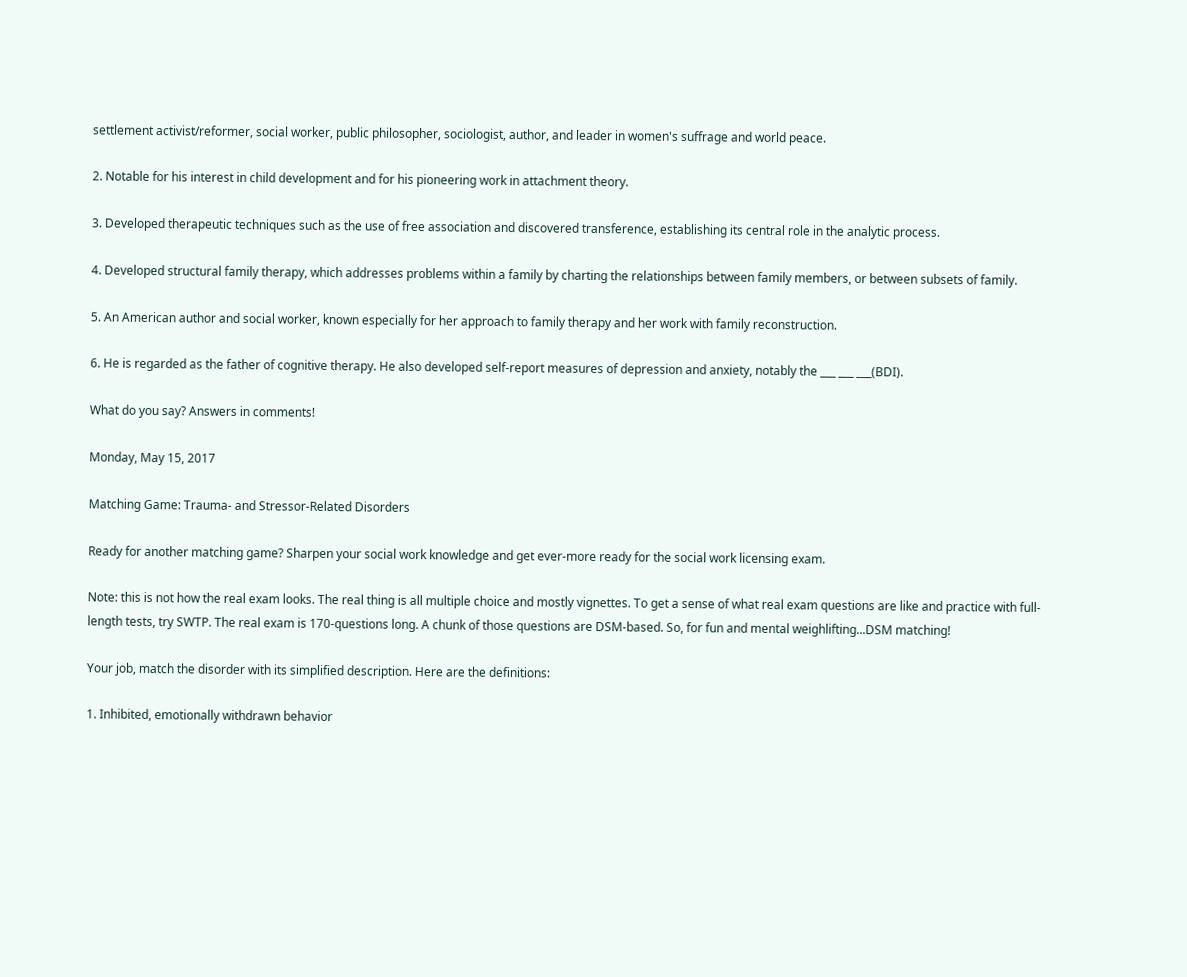settlement activist/reformer, social worker, public philosopher, sociologist, author, and leader in women's suffrage and world peace.

2. Notable for his interest in child development and for his pioneering work in attachment theory.

3. Developed therapeutic techniques such as the use of free association and discovered transference, establishing its central role in the analytic process.

4. Developed structural family therapy, which addresses problems within a family by charting the relationships between family members, or between subsets of family.

5. An American author and social worker, known especially for her approach to family therapy and her work with family reconstruction.

6. He is regarded as the father of cognitive therapy. He also developed self-report measures of depression and anxiety, notably the ___ ___ ___(BDI).

What do you say? Answers in comments!

Monday, May 15, 2017

Matching Game: Trauma- and Stressor-Related Disorders

Ready for another matching game? Sharpen your social work knowledge and get ever-more ready for the social work licensing exam.

Note: this is not how the real exam looks. The real thing is all multiple choice and mostly vignettes. To get a sense of what real exam questions are like and practice with full-length tests, try SWTP. The real exam is 170-questions long. A chunk of those questions are DSM-based. So, for fun and mental weighlifting...DSM matching!

Your job, match the disorder with its simplified description. Here are the definitions:

1. Inhibited, emotionally withdrawn behavior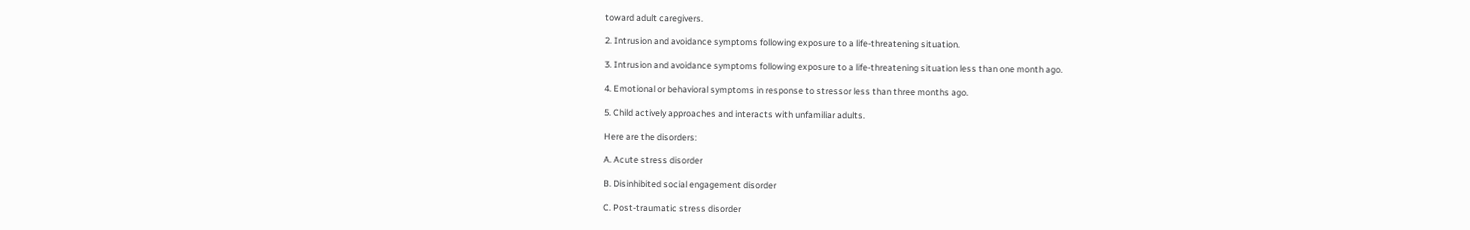toward adult caregivers.

2. Intrusion and avoidance symptoms following exposure to a life-threatening situation.

3. Intrusion and avoidance symptoms following exposure to a life-threatening situation less than one month ago.

4. Emotional or behavioral symptoms in response to stressor less than three months ago.

5. Child actively approaches and interacts with unfamiliar adults.

Here are the disorders:

A. Acute stress disorder

B. Disinhibited social engagement disorder

C. Post-traumatic stress disorder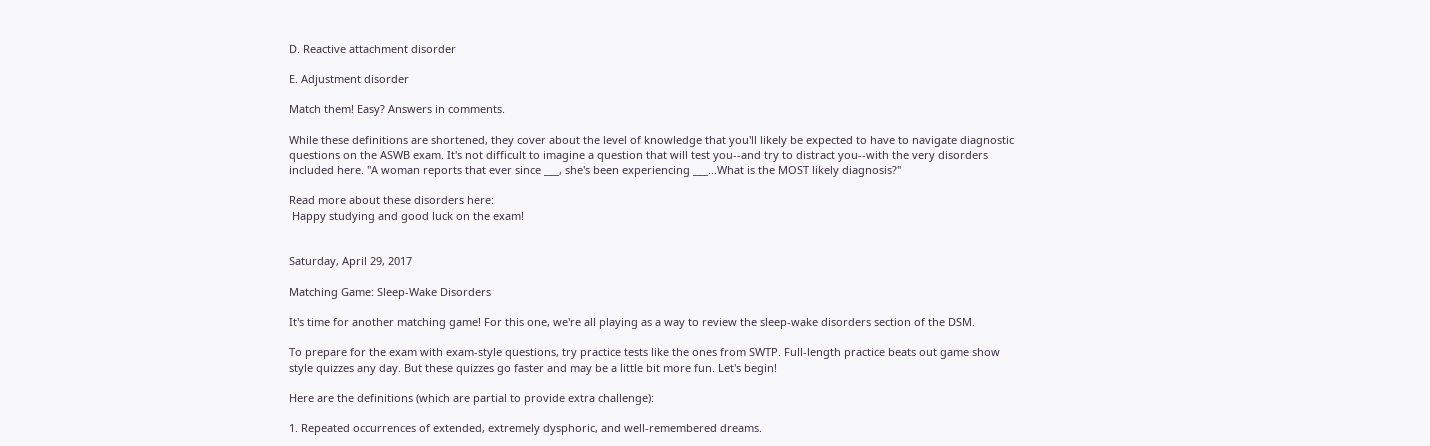D. Reactive attachment disorder

E. Adjustment disorder

Match them! Easy? Answers in comments.

While these definitions are shortened, they cover about the level of knowledge that you'll likely be expected to have to navigate diagnostic questions on the ASWB exam. It's not difficult to imagine a question that will test you--and try to distract you--with the very disorders included here. "A woman reports that ever since ___, she's been experiencing ___...What is the MOST likely diagnosis?"

Read more about these disorders here:
 Happy studying and good luck on the exam!


Saturday, April 29, 2017

Matching Game: Sleep-Wake Disorders

It's time for another matching game! For this one, we're all playing as a way to review the sleep-wake disorders section of the DSM.

To prepare for the exam with exam-style questions, try practice tests like the ones from SWTP. Full-length practice beats out game show style quizzes any day. But these quizzes go faster and may be a little bit more fun. Let's begin!

Here are the definitions (which are partial to provide extra challenge):

1. Repeated occurrences of extended, extremely dysphoric, and well-remembered dreams.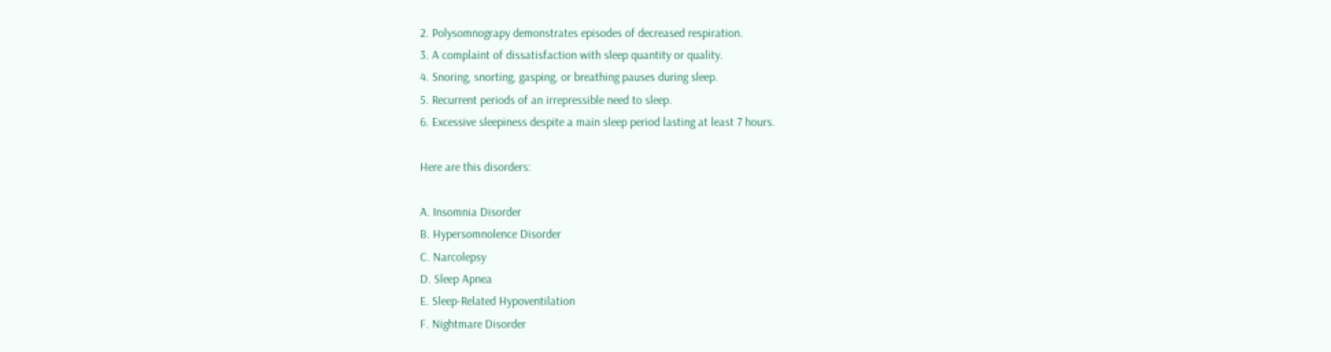2. Polysomnograpy demonstrates episodes of decreased respiration.
3. A complaint of dissatisfaction with sleep quantity or quality.
4. Snoring, snorting, gasping, or breathing pauses during sleep.
5. Recurrent periods of an irrepressible need to sleep.
6. Excessive sleepiness despite a main sleep period lasting at least 7 hours.

Here are this disorders:

A. Insomnia Disorder
B. Hypersomnolence Disorder
C. Narcolepsy
D. Sleep Apnea
E. Sleep-Related Hypoventilation
F. Nightmare Disorder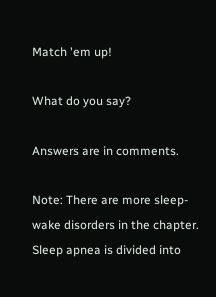Match 'em up!

What do you say?

Answers are in comments.

Note: There are more sleep-wake disorders in the chapter. Sleep apnea is divided into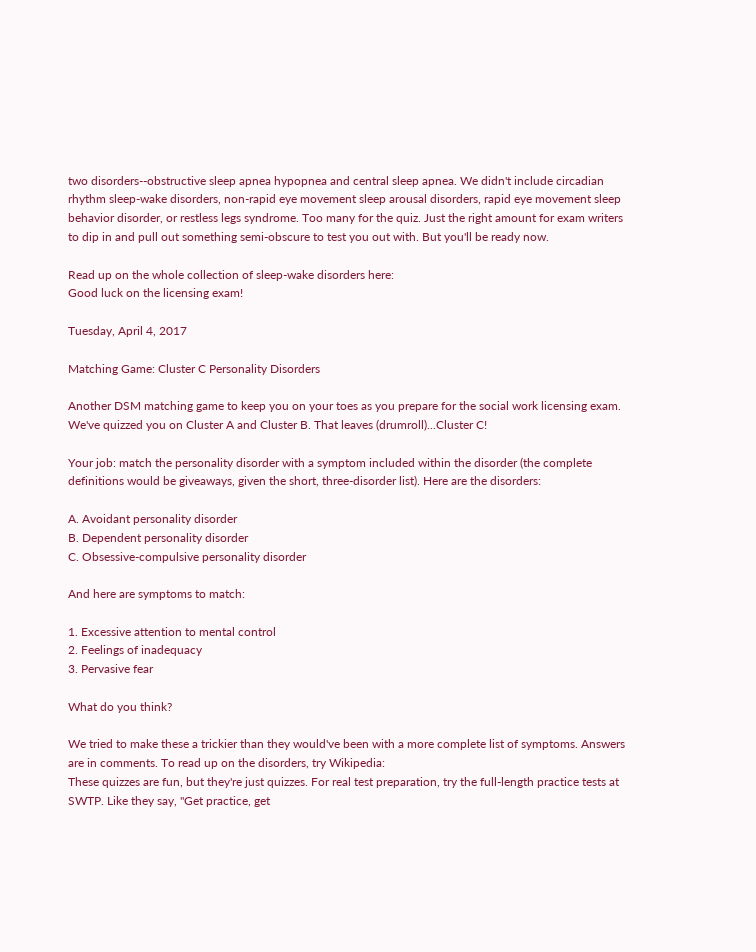two disorders--obstructive sleep apnea hypopnea and central sleep apnea. We didn't include circadian rhythm sleep-wake disorders, non-rapid eye movement sleep arousal disorders, rapid eye movement sleep behavior disorder, or restless legs syndrome. Too many for the quiz. Just the right amount for exam writers to dip in and pull out something semi-obscure to test you out with. But you'll be ready now.

Read up on the whole collection of sleep-wake disorders here:
Good luck on the licensing exam!

Tuesday, April 4, 2017

Matching Game: Cluster C Personality Disorders

Another DSM matching game to keep you on your toes as you prepare for the social work licensing exam. We've quizzed you on Cluster A and Cluster B. That leaves (drumroll)...Cluster C!

Your job: match the personality disorder with a symptom included within the disorder (the complete definitions would be giveaways, given the short, three-disorder list). Here are the disorders:

A. Avoidant personality disorder
B. Dependent personality disorder
C. Obsessive-compulsive personality disorder

And here are symptoms to match:

1. Excessive attention to mental control
2. Feelings of inadequacy
3. Pervasive fear

What do you think?

We tried to make these a trickier than they would've been with a more complete list of symptoms. Answers are in comments. To read up on the disorders, try Wikipedia:
These quizzes are fun, but they're just quizzes. For real test preparation, try the full-length practice tests at SWTP. Like they say, "Get practice, get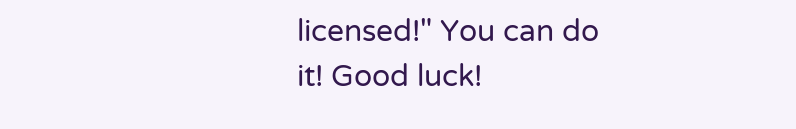licensed!" You can do it! Good luck!